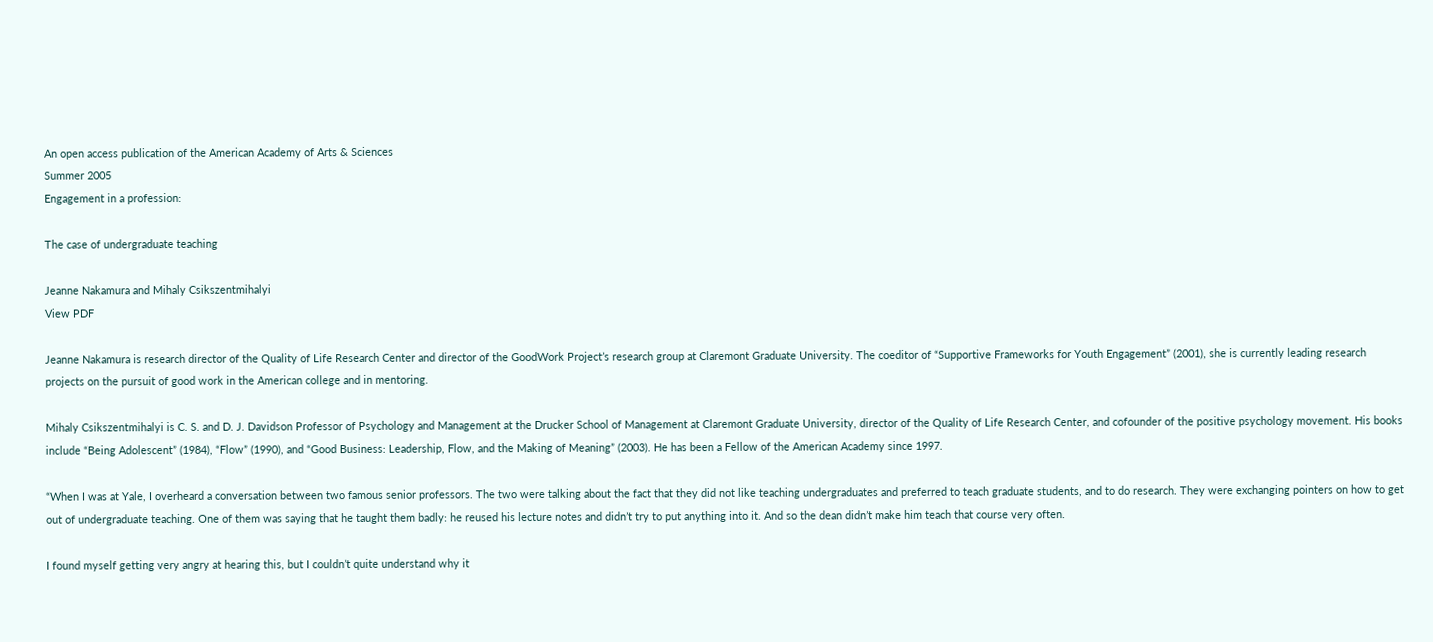An open access publication of the American Academy of Arts & Sciences
Summer 2005
Engagement in a profession:

The case of undergraduate teaching

Jeanne Nakamura and Mihaly Csikszentmihalyi
View PDF

Jeanne Nakamura is research director of the Quality of Life Research Center and director of the GoodWork Project’s research group at Claremont Graduate University. The coeditor of “Supportive Frameworks for Youth Engagement” (2001), she is currently leading research projects on the pursuit of good work in the American college and in mentoring.

Mihaly Csikszentmihalyi is C. S. and D. J. Davidson Professor of Psychology and Management at the Drucker School of Management at Claremont Graduate University, director of the Quality of Life Research Center, and cofounder of the positive psychology movement. His books include “Being Adolescent” (1984), “Flow” (1990), and “Good Business: Leadership, Flow, and the Making of Meaning” (2003). He has been a Fellow of the American Academy since 1997.

“When I was at Yale, I overheard a conversation between two famous senior professors. The two were talking about the fact that they did not like teaching undergraduates and preferred to teach graduate students, and to do research. They were exchanging pointers on how to get out of undergraduate teaching. One of them was saying that he taught them badly: he reused his lecture notes and didn’t try to put anything into it. And so the dean didn’t make him teach that course very often.

I found myself getting very angry at hearing this, but I couldn’t quite understand why it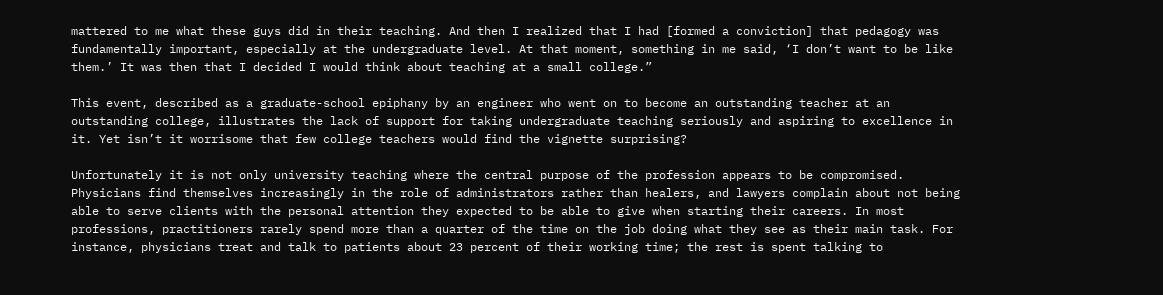mattered to me what these guys did in their teaching. And then I realized that I had [formed a conviction] that pedagogy was fundamentally important, especially at the undergraduate level. At that moment, something in me said, ‘I don’t want to be like them.’ It was then that I decided I would think about teaching at a small college.”

This event, described as a graduate-school epiphany by an engineer who went on to become an outstanding teacher at an outstanding college, illustrates the lack of support for taking undergraduate teaching seriously and aspiring to excellence in it. Yet isn’t it worrisome that few college teachers would find the vignette surprising?

Unfortunately it is not only university teaching where the central purpose of the profession appears to be compromised. Physicians find themselves increasingly in the role of administrators rather than healers, and lawyers complain about not being able to serve clients with the personal attention they expected to be able to give when starting their careers. In most professions, practitioners rarely spend more than a quarter of the time on the job doing what they see as their main task. For instance, physicians treat and talk to patients about 23 percent of their working time; the rest is spent talking to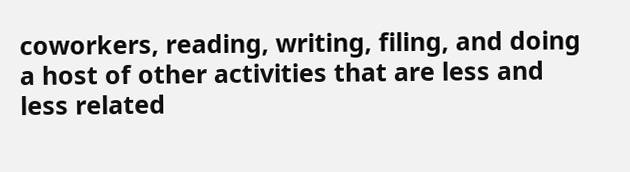coworkers, reading, writing, filing, and doing a host of other activities that are less and less related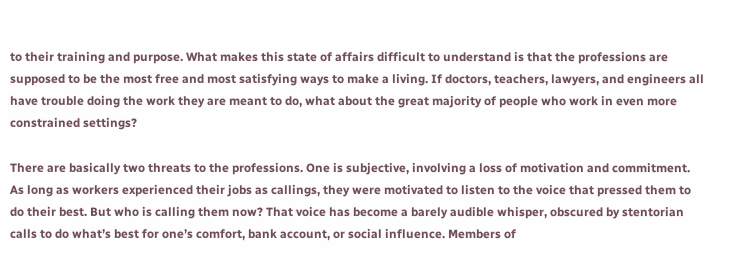to their training and purpose. What makes this state of affairs difficult to understand is that the professions are supposed to be the most free and most satisfying ways to make a living. If doctors, teachers, lawyers, and engineers all have trouble doing the work they are meant to do, what about the great majority of people who work in even more constrained settings?

There are basically two threats to the professions. One is subjective, involving a loss of motivation and commitment. As long as workers experienced their jobs as callings, they were motivated to listen to the voice that pressed them to do their best. But who is calling them now? That voice has become a barely audible whisper, obscured by stentorian calls to do what’s best for one’s comfort, bank account, or social influence. Members of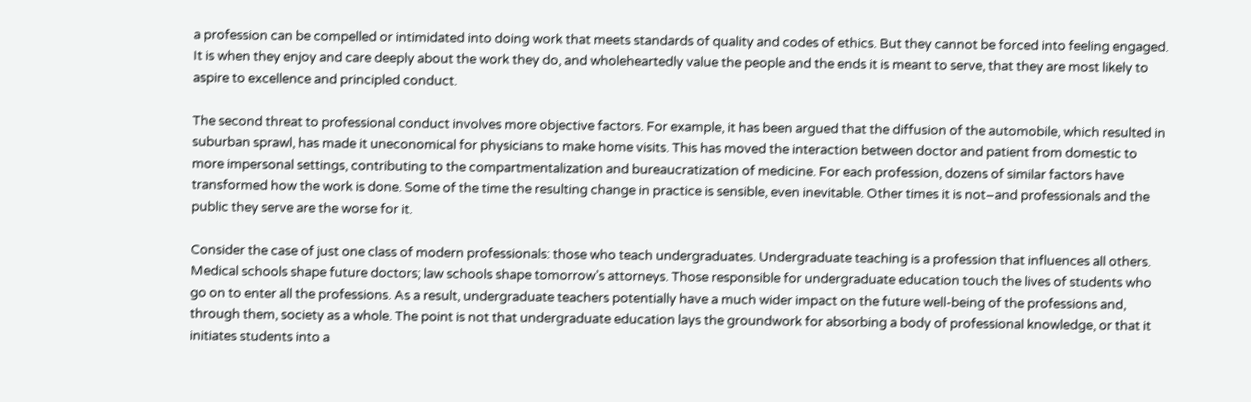a profession can be compelled or intimidated into doing work that meets standards of quality and codes of ethics. But they cannot be forced into feeling engaged. It is when they enjoy and care deeply about the work they do, and wholeheartedly value the people and the ends it is meant to serve, that they are most likely to aspire to excellence and principled conduct.

The second threat to professional conduct involves more objective factors. For example, it has been argued that the diffusion of the automobile, which resulted in suburban sprawl, has made it uneconomical for physicians to make home visits. This has moved the interaction between doctor and patient from domestic to more impersonal settings, contributing to the compartmentalization and bureaucratization of medicine. For each profession, dozens of similar factors have transformed how the work is done. Some of the time the resulting change in practice is sensible, even inevitable. Other times it is not–and professionals and the public they serve are the worse for it.

Consider the case of just one class of modern professionals: those who teach undergraduates. Undergraduate teaching is a profession that influences all others. Medical schools shape future doctors; law schools shape tomorrow’s attorneys. Those responsible for undergraduate education touch the lives of students who go on to enter all the professions. As a result, undergraduate teachers potentially have a much wider impact on the future well-being of the professions and, through them, society as a whole. The point is not that undergraduate education lays the groundwork for absorbing a body of professional knowledge, or that it initiates students into a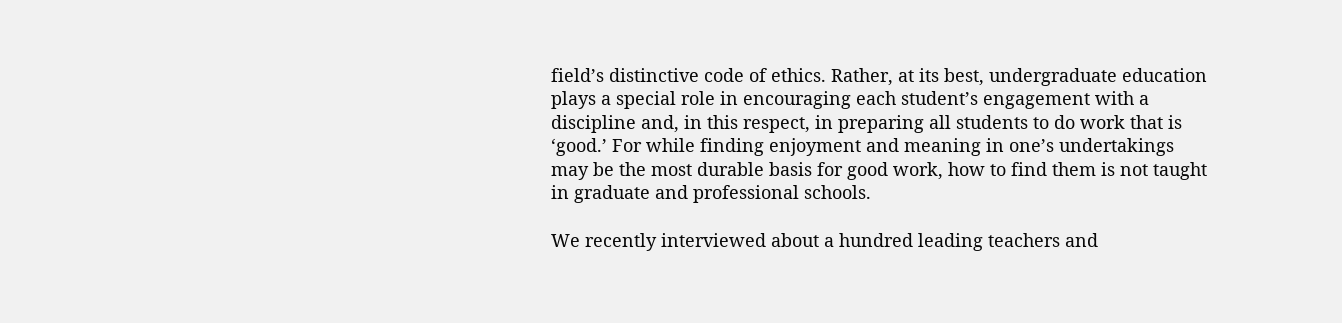field’s distinctive code of ethics. Rather, at its best, undergraduate education plays a special role in encouraging each student’s engagement with a discipline and, in this respect, in preparing all students to do work that is ‘good.’ For while finding enjoyment and meaning in one’s undertakings may be the most durable basis for good work, how to find them is not taught in graduate and professional schools.

We recently interviewed about a hundred leading teachers and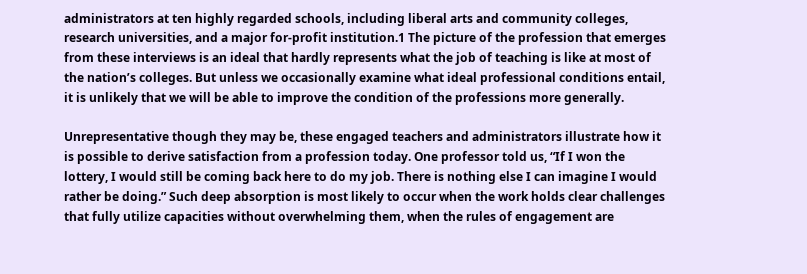administrators at ten highly regarded schools, including liberal arts and community colleges, research universities, and a major for-profit institution.1 The picture of the profession that emerges from these interviews is an ideal that hardly represents what the job of teaching is like at most of the nation’s colleges. But unless we occasionally examine what ideal professional conditions entail, it is unlikely that we will be able to improve the condition of the professions more generally.

Unrepresentative though they may be, these engaged teachers and administrators illustrate how it is possible to derive satisfaction from a profession today. One professor told us, “If I won the lottery, I would still be coming back here to do my job. There is nothing else I can imagine I would rather be doing.” Such deep absorption is most likely to occur when the work holds clear challenges that fully utilize capacities without overwhelming them, when the rules of engagement are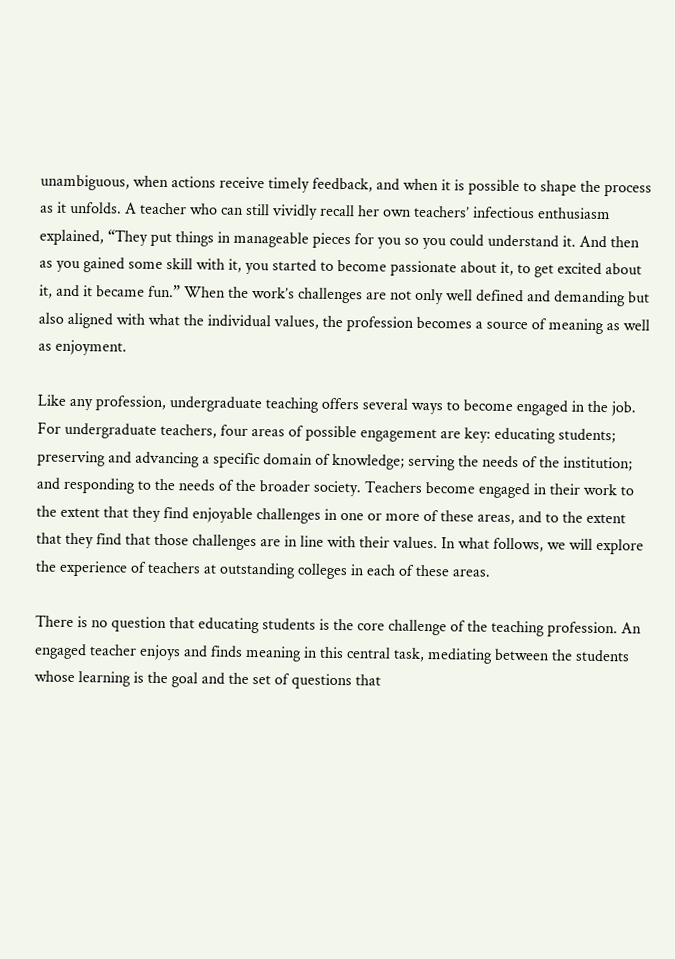unambiguous, when actions receive timely feedback, and when it is possible to shape the process as it unfolds. A teacher who can still vividly recall her own teachers’ infectious enthusiasm explained, “They put things in manageable pieces for you so you could understand it. And then as you gained some skill with it, you started to become passionate about it, to get excited about it, and it became fun.” When the work’s challenges are not only well defined and demanding but also aligned with what the individual values, the profession becomes a source of meaning as well as enjoyment.

Like any profession, undergraduate teaching offers several ways to become engaged in the job. For undergraduate teachers, four areas of possible engagement are key: educating students; preserving and advancing a specific domain of knowledge; serving the needs of the institution; and responding to the needs of the broader society. Teachers become engaged in their work to the extent that they find enjoyable challenges in one or more of these areas, and to the extent that they find that those challenges are in line with their values. In what follows, we will explore the experience of teachers at outstanding colleges in each of these areas.

There is no question that educating students is the core challenge of the teaching profession. An engaged teacher enjoys and finds meaning in this central task, mediating between the students whose learning is the goal and the set of questions that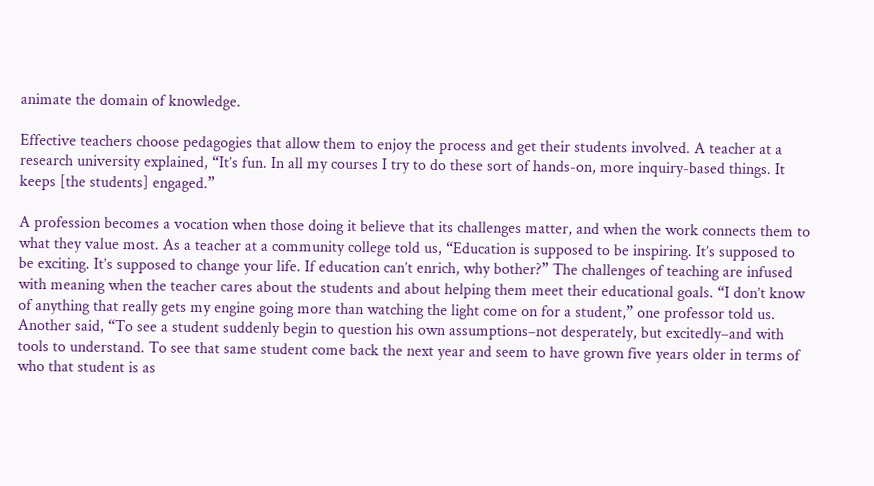animate the domain of knowledge.

Effective teachers choose pedagogies that allow them to enjoy the process and get their students involved. A teacher at a research university explained, “It’s fun. In all my courses I try to do these sort of hands-on, more inquiry-based things. It keeps [the students] engaged.”

A profession becomes a vocation when those doing it believe that its challenges matter, and when the work connects them to what they value most. As a teacher at a community college told us, “Education is supposed to be inspiring. It’s supposed to be exciting. It’s supposed to change your life. If education can’t enrich, why bother?” The challenges of teaching are infused with meaning when the teacher cares about the students and about helping them meet their educational goals. “I don’t know of anything that really gets my engine going more than watching the light come on for a student,” one professor told us. Another said, “To see a student suddenly begin to question his own assumptions–not desperately, but excitedly–and with tools to understand. To see that same student come back the next year and seem to have grown five years older in terms of who that student is as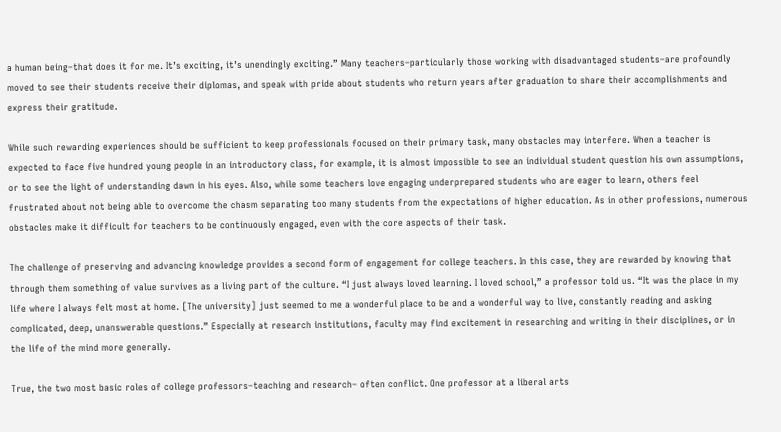a human being–that does it for me. It’s exciting, it’s unendingly exciting.” Many teachers–particularly those working with disadvantaged students–are profoundly moved to see their students receive their diplomas, and speak with pride about students who return years after graduation to share their accomplishments and express their gratitude.

While such rewarding experiences should be sufficient to keep professionals focused on their primary task, many obstacles may interfere. When a teacher is expected to face five hundred young people in an introductory class, for example, it is almost impossible to see an individual student question his own assumptions, or to see the light of understanding dawn in his eyes. Also, while some teachers love engaging underprepared students who are eager to learn, others feel frustrated about not being able to overcome the chasm separating too many students from the expectations of higher education. As in other professions, numerous obstacles make it difficult for teachers to be continuously engaged, even with the core aspects of their task.

The challenge of preserving and advancing knowledge provides a second form of engagement for college teachers. In this case, they are rewarded by knowing that through them something of value survives as a living part of the culture. “I just always loved learning. I loved school,” a professor told us. “It was the place in my life where I always felt most at home. [The university] just seemed to me a wonderful place to be and a wonderful way to live, constantly reading and asking complicated, deep, unanswerable questions.” Especially at research institutions, faculty may find excitement in researching and writing in their disciplines, or in the life of the mind more generally.

True, the two most basic roles of college professors–teaching and research– often conflict. One professor at a liberal arts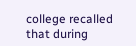college recalled that during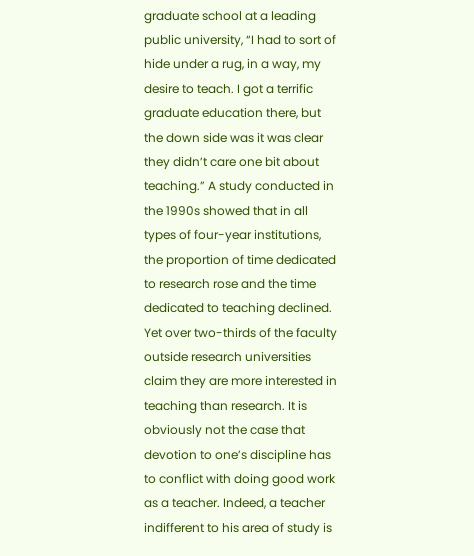graduate school at a leading public university, “I had to sort of hide under a rug, in a way, my desire to teach. I got a terrific graduate education there, but the down side was it was clear they didn’t care one bit about teaching.” A study conducted in the 1990s showed that in all types of four-year institutions, the proportion of time dedicated to research rose and the time dedicated to teaching declined. Yet over two-thirds of the faculty outside research universities claim they are more interested in teaching than research. It is obviously not the case that devotion to one’s discipline has to conflict with doing good work as a teacher. Indeed, a teacher indifferent to his area of study is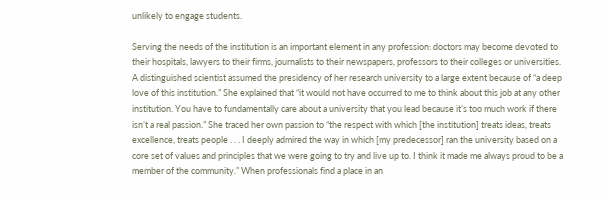unlikely to engage students.

Serving the needs of the institution is an important element in any profession: doctors may become devoted to their hospitals, lawyers to their firms, journalists to their newspapers, professors to their colleges or universities. A distinguished scientist assumed the presidency of her research university to a large extent because of “a deep love of this institution.” She explained that “it would not have occurred to me to think about this job at any other institution. You have to fundamentally care about a university that you lead because it’s too much work if there isn’t a real passion.” She traced her own passion to “the respect with which [the institution] treats ideas, treats excellence, treats people . . . I deeply admired the way in which [my predecessor] ran the university based on a core set of values and principles that we were going to try and live up to. I think it made me always proud to be a member of the community.” When professionals find a place in an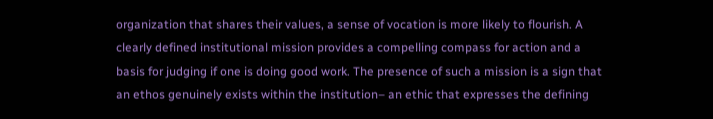organization that shares their values, a sense of vocation is more likely to flourish. A clearly defined institutional mission provides a compelling compass for action and a basis for judging if one is doing good work. The presence of such a mission is a sign that an ethos genuinely exists within the institution– an ethic that expresses the defining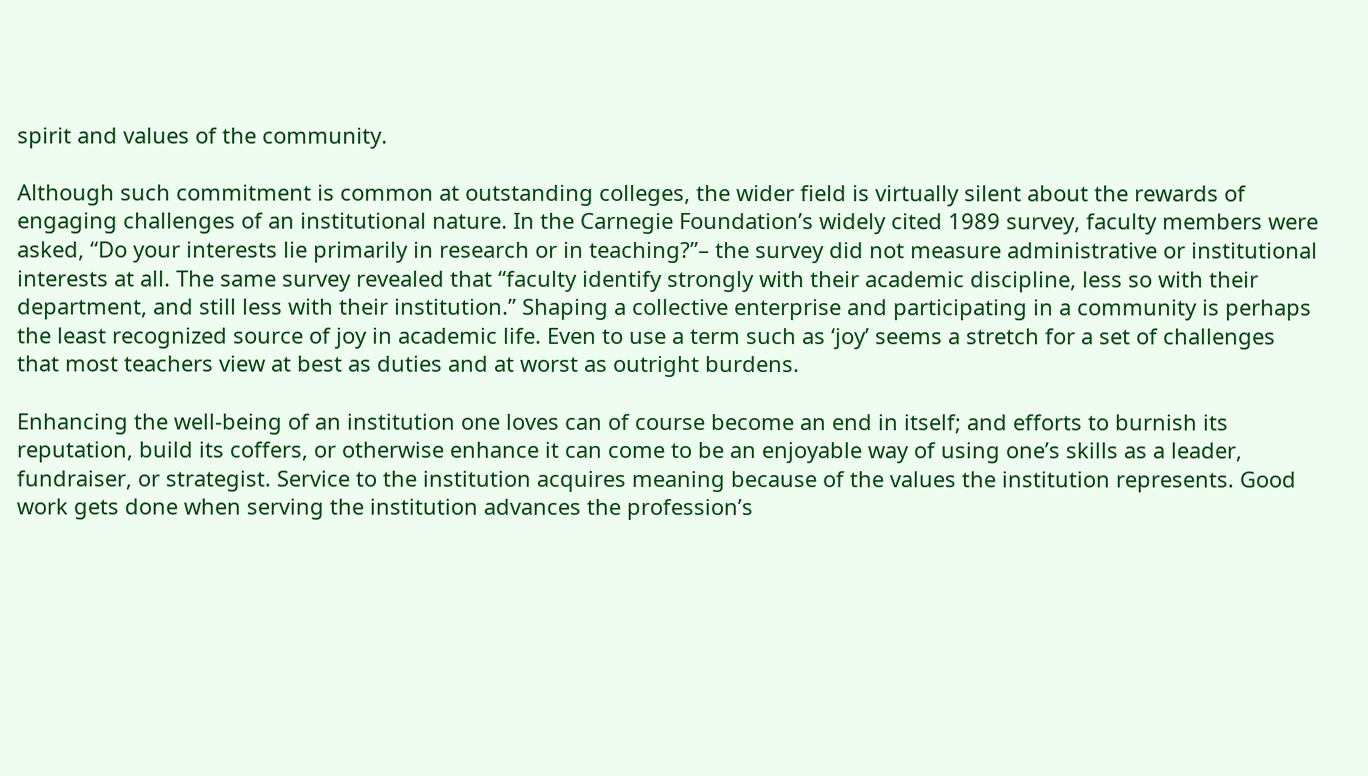spirit and values of the community.

Although such commitment is common at outstanding colleges, the wider field is virtually silent about the rewards of engaging challenges of an institutional nature. In the Carnegie Foundation’s widely cited 1989 survey, faculty members were asked, “Do your interests lie primarily in research or in teaching?”– the survey did not measure administrative or institutional interests at all. The same survey revealed that “faculty identify strongly with their academic discipline, less so with their department, and still less with their institution.” Shaping a collective enterprise and participating in a community is perhaps the least recognized source of joy in academic life. Even to use a term such as ‘joy’ seems a stretch for a set of challenges that most teachers view at best as duties and at worst as outright burdens.

Enhancing the well-being of an institution one loves can of course become an end in itself; and efforts to burnish its reputation, build its coffers, or otherwise enhance it can come to be an enjoyable way of using one’s skills as a leader, fundraiser, or strategist. Service to the institution acquires meaning because of the values the institution represents. Good work gets done when serving the institution advances the profession’s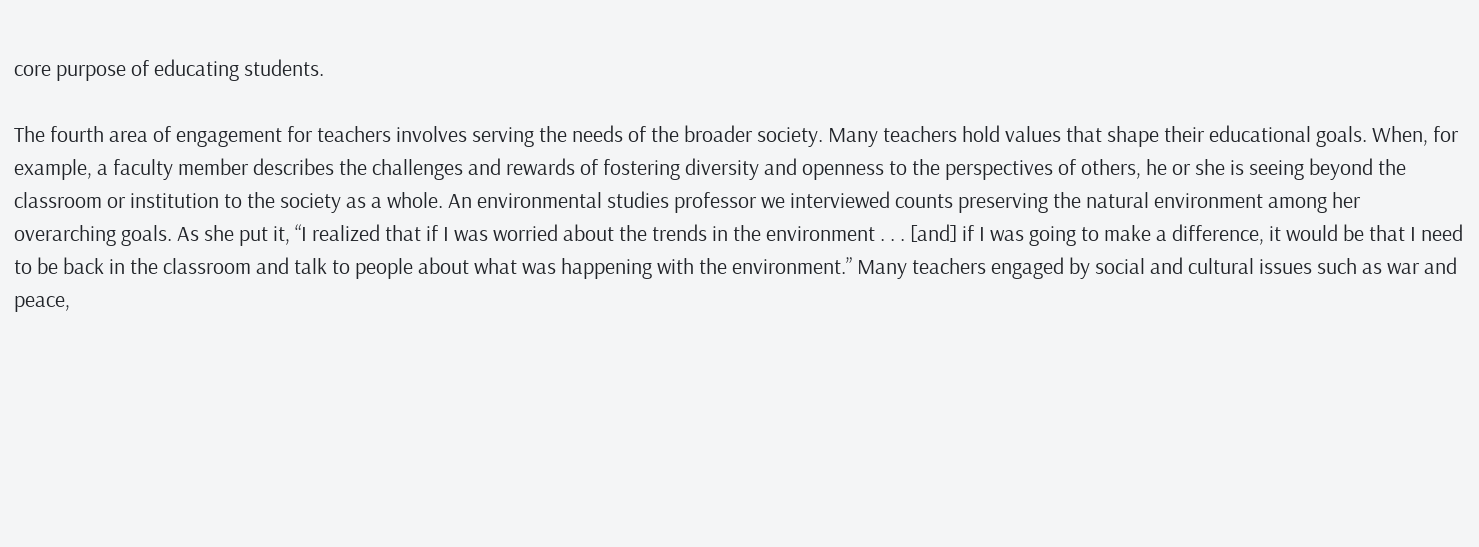core purpose of educating students.

The fourth area of engagement for teachers involves serving the needs of the broader society. Many teachers hold values that shape their educational goals. When, for example, a faculty member describes the challenges and rewards of fostering diversity and openness to the perspectives of others, he or she is seeing beyond the classroom or institution to the society as a whole. An environmental studies professor we interviewed counts preserving the natural environment among her overarching goals. As she put it, “I realized that if I was worried about the trends in the environment . . . [and] if I was going to make a difference, it would be that I need to be back in the classroom and talk to people about what was happening with the environment.” Many teachers engaged by social and cultural issues such as war and peace,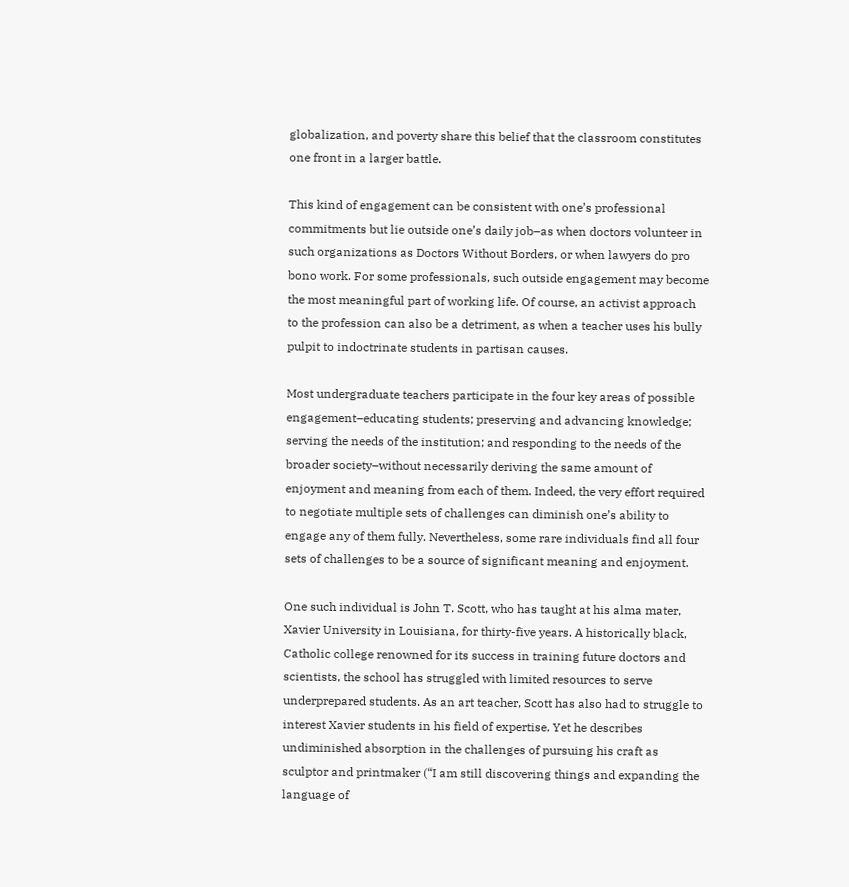globalization, and poverty share this belief that the classroom constitutes one front in a larger battle.

This kind of engagement can be consistent with one’s professional commitments but lie outside one’s daily job–as when doctors volunteer in such organizations as Doctors Without Borders, or when lawyers do pro bono work. For some professionals, such outside engagement may become the most meaningful part of working life. Of course, an activist approach to the profession can also be a detriment, as when a teacher uses his bully pulpit to indoctrinate students in partisan causes.

Most undergraduate teachers participate in the four key areas of possible engagement–educating students; preserving and advancing knowledge; serving the needs of the institution; and responding to the needs of the broader society–without necessarily deriving the same amount of enjoyment and meaning from each of them. Indeed, the very effort required to negotiate multiple sets of challenges can diminish one’s ability to engage any of them fully. Nevertheless, some rare individuals find all four sets of challenges to be a source of significant meaning and enjoyment.

One such individual is John T. Scott, who has taught at his alma mater, Xavier University in Louisiana, for thirty-five years. A historically black, Catholic college renowned for its success in training future doctors and scientists, the school has struggled with limited resources to serve underprepared students. As an art teacher, Scott has also had to struggle to interest Xavier students in his field of expertise. Yet he describes undiminished absorption in the challenges of pursuing his craft as sculptor and printmaker (“I am still discovering things and expanding the language of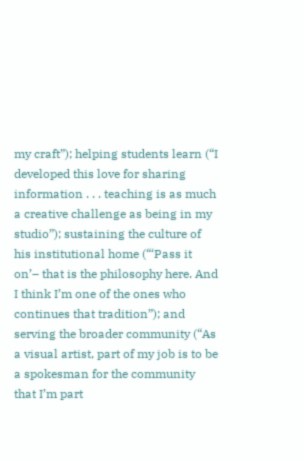my craft”); helping students learn (“I developed this love for sharing information . . . teaching is as much a creative challenge as being in my studio”); sustaining the culture of his institutional home (“‘Pass it on’– that is the philosophy here. And I think I’m one of the ones who continues that tradition”); and serving the broader community (“As a visual artist, part of my job is to be a spokesman for the community that I’m part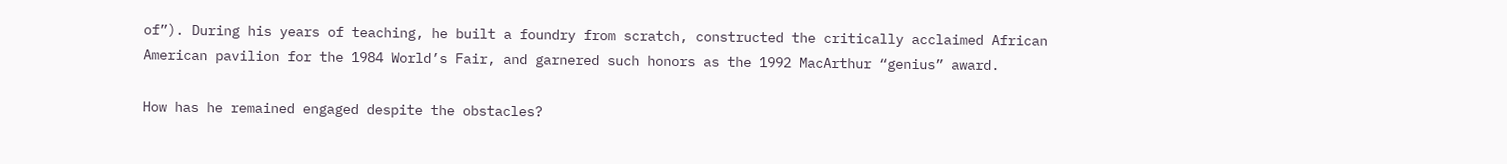of”). During his years of teaching, he built a foundry from scratch, constructed the critically acclaimed African American pavilion for the 1984 World’s Fair, and garnered such honors as the 1992 MacArthur “genius” award.

How has he remained engaged despite the obstacles?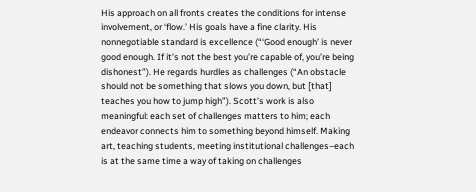His approach on all fronts creates the conditions for intense involvement, or ‘flow.’ His goals have a fine clarity. His nonnegotiable standard is excellence (“‘Good enough’ is never good enough. If it’s not the best you’re capable of, you’re being dishonest”). He regards hurdles as challenges (“An obstacle should not be something that slows you down, but [that] teaches you how to jump high”). Scott’s work is also meaningful: each set of challenges matters to him; each endeavor connects him to something beyond himself. Making art, teaching students, meeting institutional challenges–each is at the same time a way of taking on challenges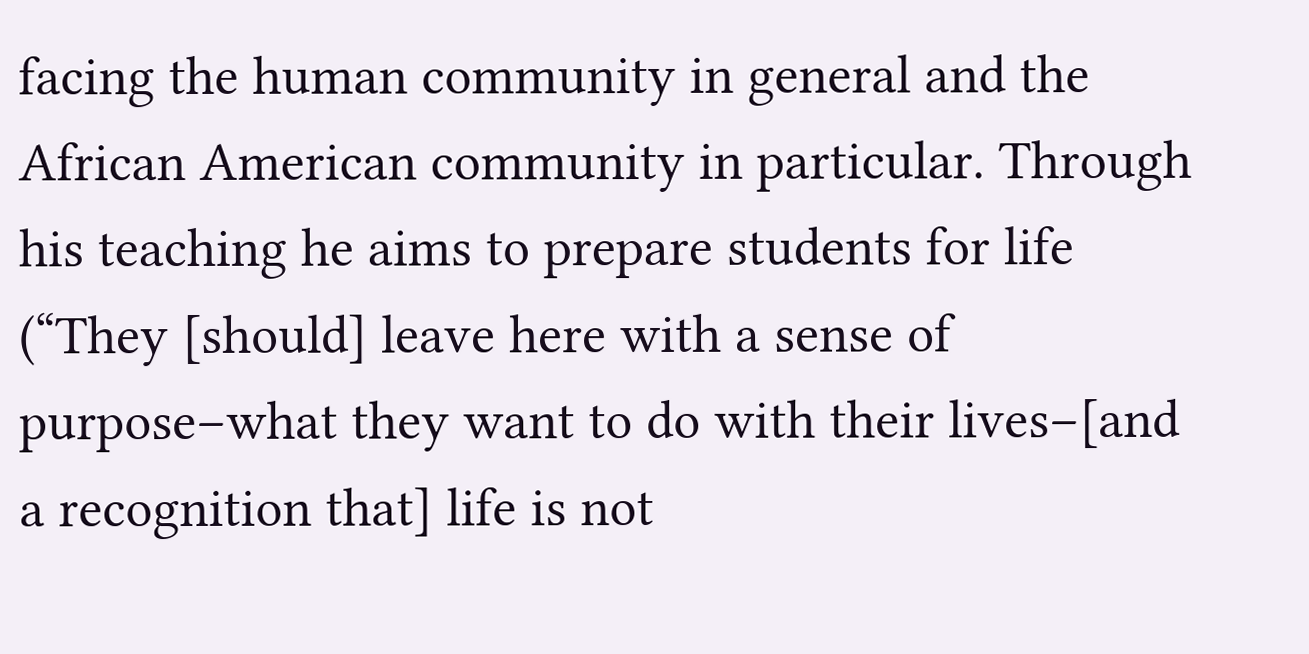facing the human community in general and the African American community in particular. Through his teaching he aims to prepare students for life (“They [should] leave here with a sense of purpose–what they want to do with their lives–[and a recognition that] life is not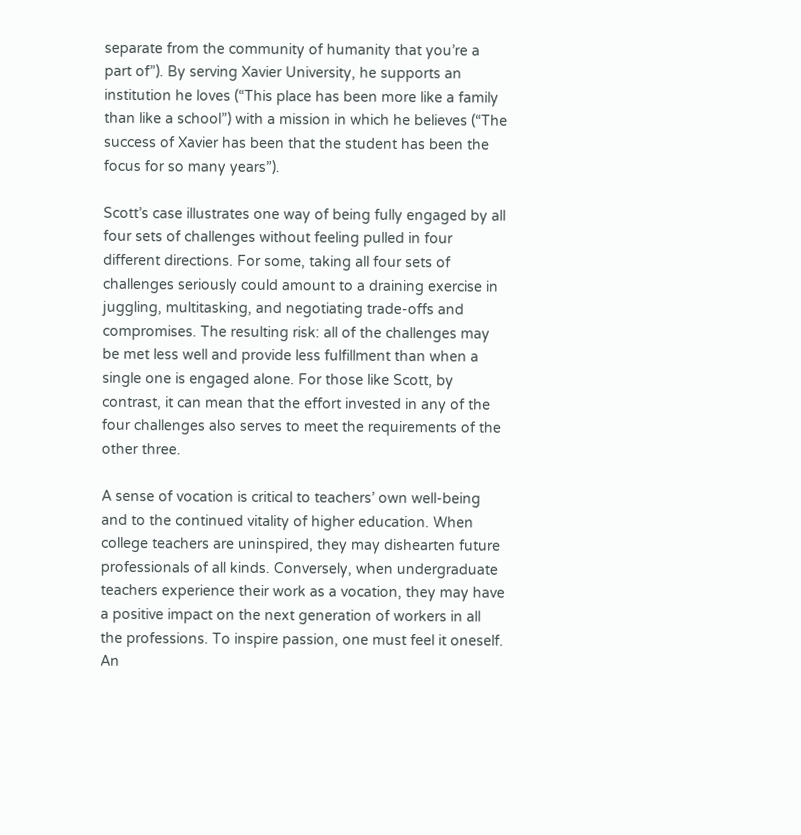separate from the community of humanity that you’re a part of”). By serving Xavier University, he supports an institution he loves (“This place has been more like a family than like a school”) with a mission in which he believes (“The success of Xavier has been that the student has been the focus for so many years”).

Scott’s case illustrates one way of being fully engaged by all four sets of challenges without feeling pulled in four different directions. For some, taking all four sets of challenges seriously could amount to a draining exercise in juggling, multitasking, and negotiating trade-offs and compromises. The resulting risk: all of the challenges may be met less well and provide less fulfillment than when a single one is engaged alone. For those like Scott, by contrast, it can mean that the effort invested in any of the four challenges also serves to meet the requirements of the other three.

A sense of vocation is critical to teachers’ own well-being and to the continued vitality of higher education. When college teachers are uninspired, they may dishearten future professionals of all kinds. Conversely, when undergraduate teachers experience their work as a vocation, they may have a positive impact on the next generation of workers in all the professions. To inspire passion, one must feel it oneself. An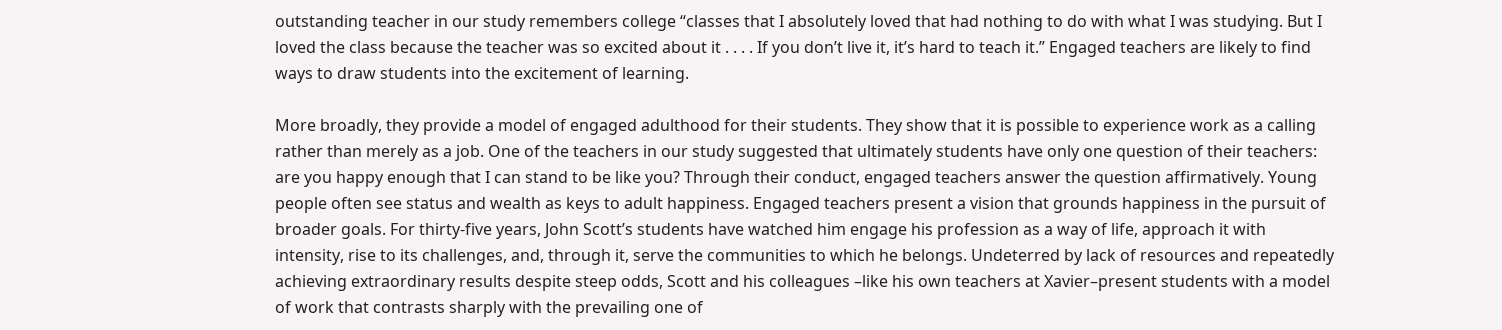outstanding teacher in our study remembers college “classes that I absolutely loved that had nothing to do with what I was studying. But I loved the class because the teacher was so excited about it . . . . If you don’t live it, it’s hard to teach it.” Engaged teachers are likely to find ways to draw students into the excitement of learning.

More broadly, they provide a model of engaged adulthood for their students. They show that it is possible to experience work as a calling rather than merely as a job. One of the teachers in our study suggested that ultimately students have only one question of their teachers: are you happy enough that I can stand to be like you? Through their conduct, engaged teachers answer the question affirmatively. Young people often see status and wealth as keys to adult happiness. Engaged teachers present a vision that grounds happiness in the pursuit of broader goals. For thirty-five years, John Scott’s students have watched him engage his profession as a way of life, approach it with intensity, rise to its challenges, and, through it, serve the communities to which he belongs. Undeterred by lack of resources and repeatedly achieving extraordinary results despite steep odds, Scott and his colleagues –like his own teachers at Xavier–present students with a model of work that contrasts sharply with the prevailing one of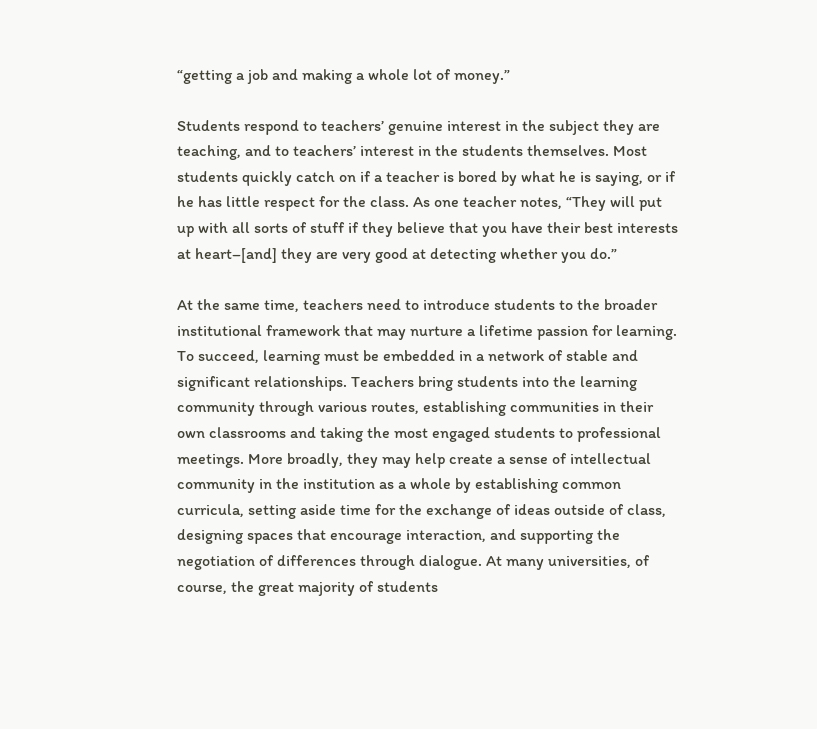“getting a job and making a whole lot of money.”

Students respond to teachers’ genuine interest in the subject they are teaching, and to teachers’ interest in the students themselves. Most students quickly catch on if a teacher is bored by what he is saying, or if he has little respect for the class. As one teacher notes, “They will put up with all sorts of stuff if they believe that you have their best interests at heart–[and] they are very good at detecting whether you do.”

At the same time, teachers need to introduce students to the broader institutional framework that may nurture a lifetime passion for learning. To succeed, learning must be embedded in a network of stable and significant relationships. Teachers bring students into the learning community through various routes, establishing communities in their own classrooms and taking the most engaged students to professional meetings. More broadly, they may help create a sense of intellectual community in the institution as a whole by establishing common curricula, setting aside time for the exchange of ideas outside of class, designing spaces that encourage interaction, and supporting the negotiation of differences through dialogue. At many universities, of course, the great majority of students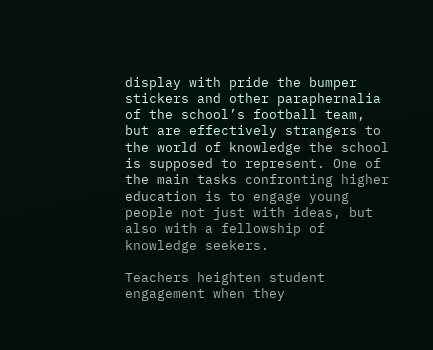display with pride the bumper stickers and other paraphernalia of the school’s football team, but are effectively strangers to the world of knowledge the school is supposed to represent. One of the main tasks confronting higher education is to engage young people not just with ideas, but also with a fellowship of knowledge seekers.

Teachers heighten student engagement when they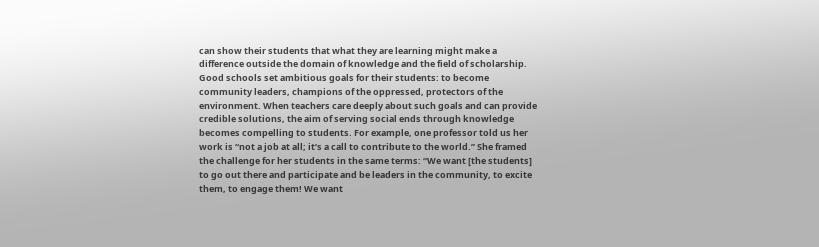can show their students that what they are learning might make a difference outside the domain of knowledge and the field of scholarship. Good schools set ambitious goals for their students: to become community leaders, champions of the oppressed, protectors of the environment. When teachers care deeply about such goals and can provide credible solutions, the aim of serving social ends through knowledge becomes compelling to students. For example, one professor told us her work is “not a job at all; it’s a call to contribute to the world.” She framed the challenge for her students in the same terms: “We want [the students] to go out there and participate and be leaders in the community, to excite them, to engage them! We want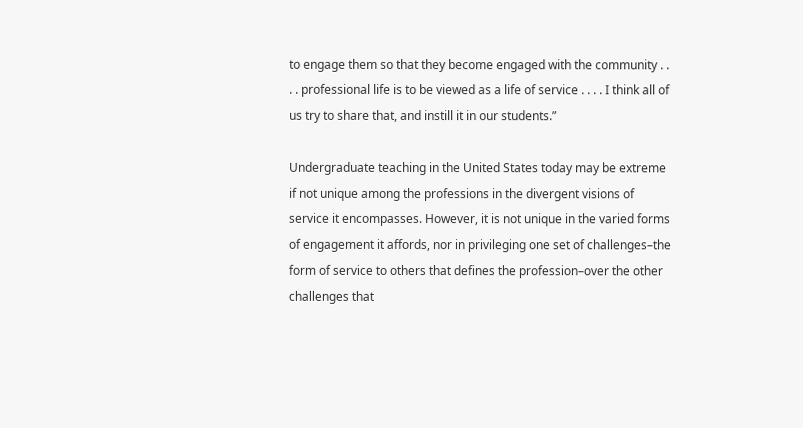to engage them so that they become engaged with the community . . . . professional life is to be viewed as a life of service . . . . I think all of us try to share that, and instill it in our students.”

Undergraduate teaching in the United States today may be extreme if not unique among the professions in the divergent visions of service it encompasses. However, it is not unique in the varied forms of engagement it affords, nor in privileging one set of challenges–the form of service to others that defines the profession–over the other challenges that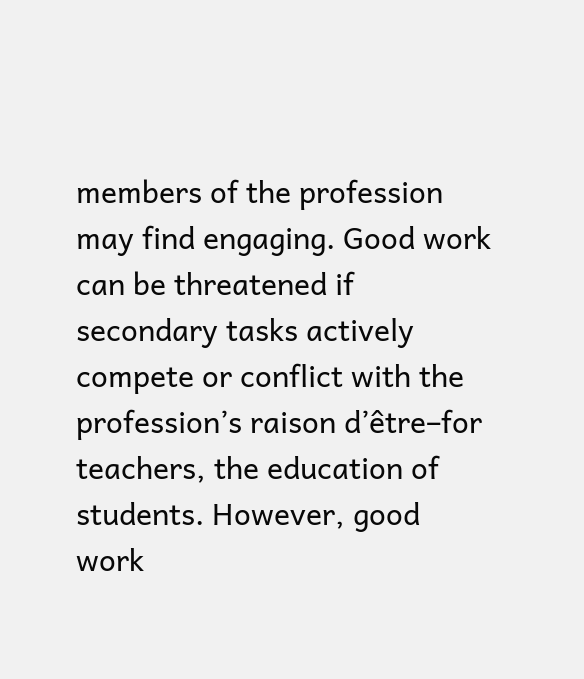members of the profession may find engaging. Good work can be threatened if secondary tasks actively compete or conflict with the profession’s raison d’être–for teachers, the education of students. However, good work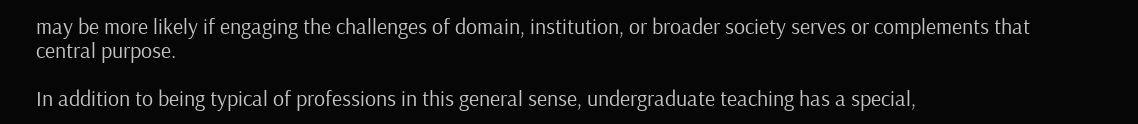may be more likely if engaging the challenges of domain, institution, or broader society serves or complements that central purpose.

In addition to being typical of professions in this general sense, undergraduate teaching has a special,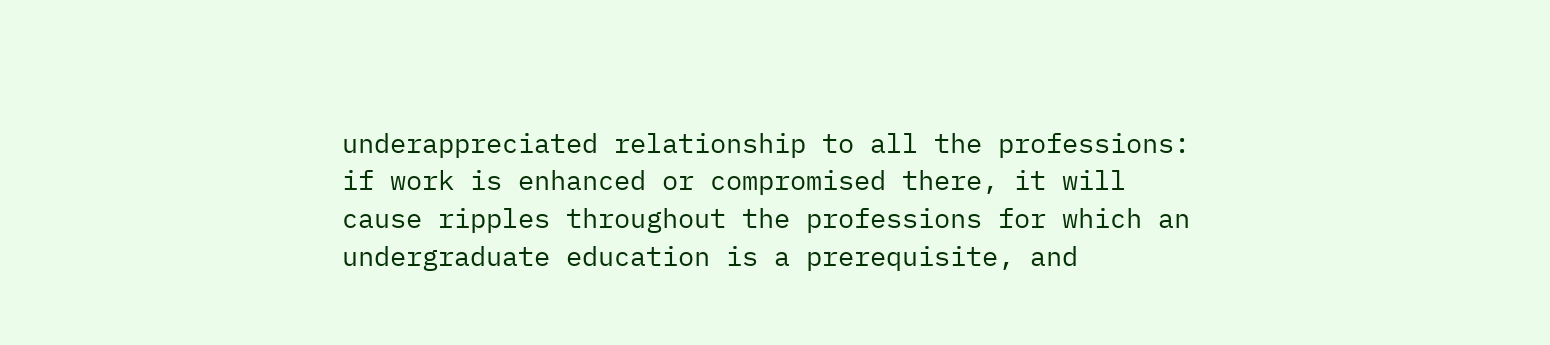underappreciated relationship to all the professions: if work is enhanced or compromised there, it will cause ripples throughout the professions for which an undergraduate education is a prerequisite, and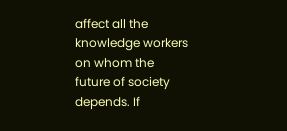affect all the knowledge workers on whom the future of society depends. If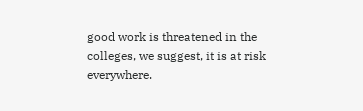good work is threatened in the colleges, we suggest, it is at risk everywhere.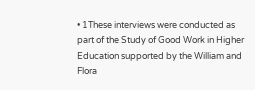• 1These interviews were conducted as part of the Study of Good Work in Higher Education supported by the William and Flora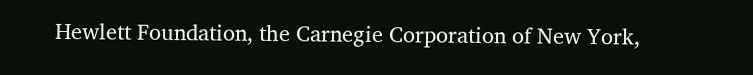Hewlett Foundation, the Carnegie Corporation of New York,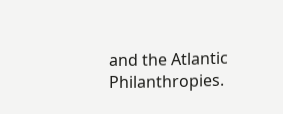and the Atlantic Philanthropies.